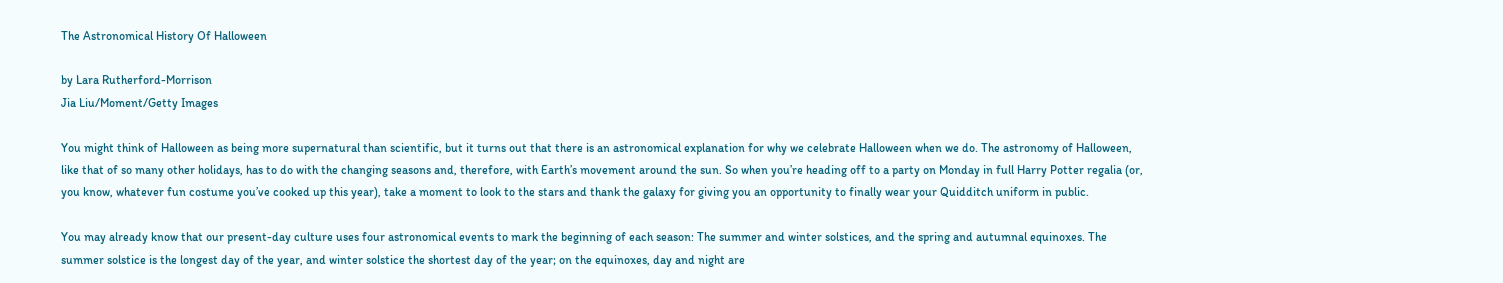The Astronomical History Of Halloween

by Lara Rutherford-Morrison
Jia Liu/Moment/Getty Images

You might think of Halloween as being more supernatural than scientific, but it turns out that there is an astronomical explanation for why we celebrate Halloween when we do. The astronomy of Halloween, like that of so many other holidays, has to do with the changing seasons and, therefore, with Earth’s movement around the sun. So when you’re heading off to a party on Monday in full Harry Potter regalia (or, you know, whatever fun costume you’ve cooked up this year), take a moment to look to the stars and thank the galaxy for giving you an opportunity to finally wear your Quidditch uniform in public.

You may already know that our present-day culture uses four astronomical events to mark the beginning of each season: The summer and winter solstices, and the spring and autumnal equinoxes. The summer solstice is the longest day of the year, and winter solstice the shortest day of the year; on the equinoxes, day and night are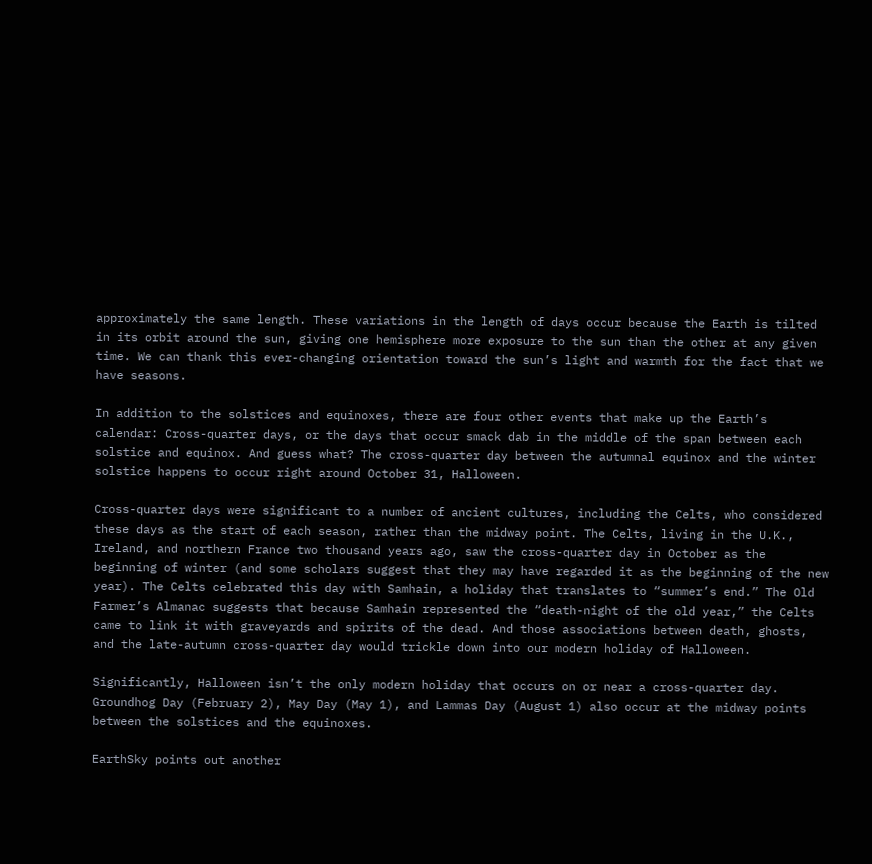approximately the same length. These variations in the length of days occur because the Earth is tilted in its orbit around the sun, giving one hemisphere more exposure to the sun than the other at any given time. We can thank this ever-changing orientation toward the sun’s light and warmth for the fact that we have seasons.

In addition to the solstices and equinoxes, there are four other events that make up the Earth’s calendar: Cross-quarter days, or the days that occur smack dab in the middle of the span between each solstice and equinox. And guess what? The cross-quarter day between the autumnal equinox and the winter solstice happens to occur right around October 31, Halloween.

Cross-quarter days were significant to a number of ancient cultures, including the Celts, who considered these days as the start of each season, rather than the midway point. The Celts, living in the U.K., Ireland, and northern France two thousand years ago, saw the cross-quarter day in October as the beginning of winter (and some scholars suggest that they may have regarded it as the beginning of the new year). The Celts celebrated this day with Samhain, a holiday that translates to “summer’s end.” The Old Farmer’s Almanac suggests that because Samhain represented the “death-night of the old year,” the Celts came to link it with graveyards and spirits of the dead. And those associations between death, ghosts, and the late-autumn cross-quarter day would trickle down into our modern holiday of Halloween.

Significantly, Halloween isn’t the only modern holiday that occurs on or near a cross-quarter day. Groundhog Day (February 2), May Day (May 1), and Lammas Day (August 1) also occur at the midway points between the solstices and the equinoxes.

EarthSky points out another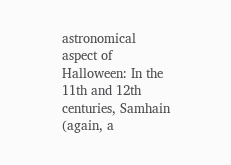astronomical aspect of Halloween: In the 11th and 12th centuries, Samhain (again, a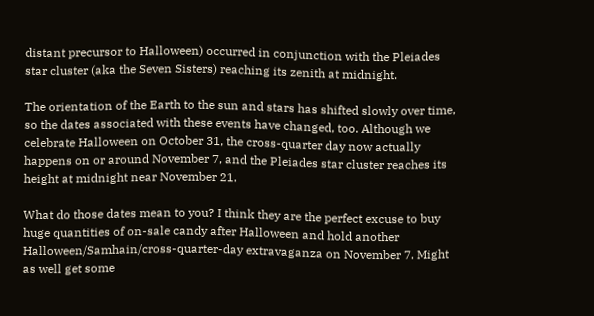distant precursor to Halloween) occurred in conjunction with the Pleiades star cluster (aka the Seven Sisters) reaching its zenith at midnight.

The orientation of the Earth to the sun and stars has shifted slowly over time, so the dates associated with these events have changed, too. Although we celebrate Halloween on October 31, the cross-quarter day now actually happens on or around November 7, and the Pleiades star cluster reaches its height at midnight near November 21.

What do those dates mean to you? I think they are the perfect excuse to buy huge quantities of on-sale candy after Halloween and hold another Halloween/Samhain/cross-quarter-day extravaganza on November 7. Might as well get some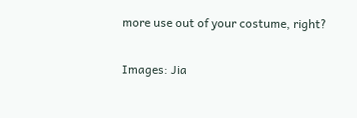more use out of your costume, right?

Images: Jia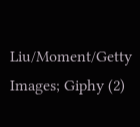Liu/Moment/Getty Images; Giphy (2)